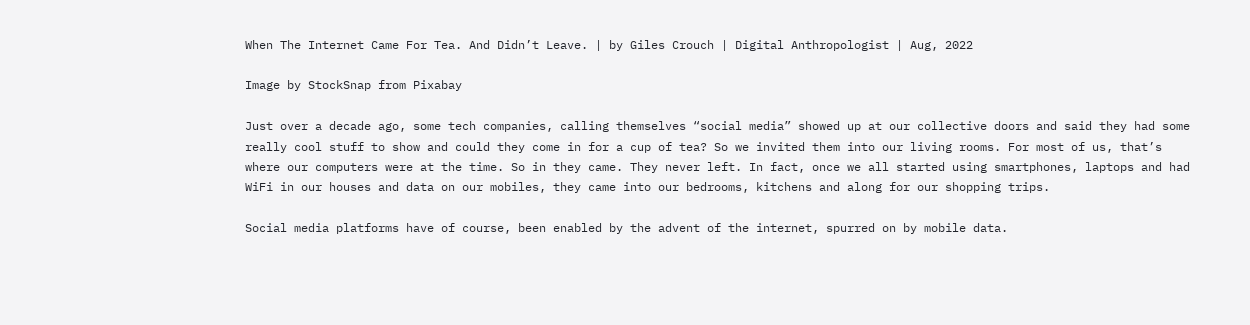When The Internet Came For Tea. And Didn’t Leave. | by Giles Crouch | Digital Anthropologist | Aug, 2022

Image by StockSnap from Pixabay

Just over a decade ago, some tech companies, calling themselves “social media” showed up at our collective doors and said they had some really cool stuff to show and could they come in for a cup of tea? So we invited them into our living rooms. For most of us, that’s where our computers were at the time. So in they came. They never left. In fact, once we all started using smartphones, laptops and had WiFi in our houses and data on our mobiles, they came into our bedrooms, kitchens and along for our shopping trips.

Social media platforms have of course, been enabled by the advent of the internet, spurred on by mobile data.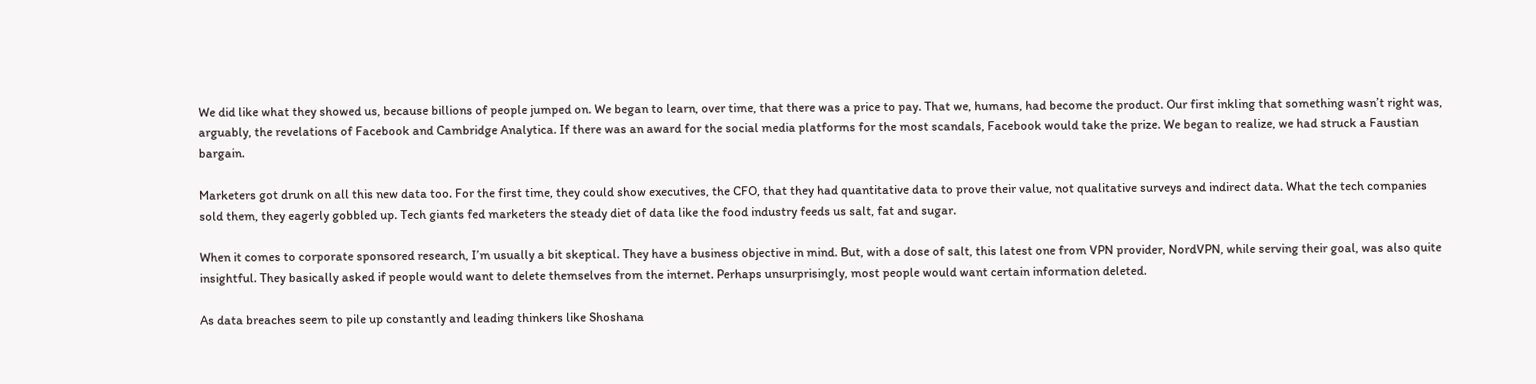We did like what they showed us, because billions of people jumped on. We began to learn, over time, that there was a price to pay. That we, humans, had become the product. Our first inkling that something wasn’t right was, arguably, the revelations of Facebook and Cambridge Analytica. If there was an award for the social media platforms for the most scandals, Facebook would take the prize. We began to realize, we had struck a Faustian bargain.

Marketers got drunk on all this new data too. For the first time, they could show executives, the CFO, that they had quantitative data to prove their value, not qualitative surveys and indirect data. What the tech companies sold them, they eagerly gobbled up. Tech giants fed marketers the steady diet of data like the food industry feeds us salt, fat and sugar.

When it comes to corporate sponsored research, I’m usually a bit skeptical. They have a business objective in mind. But, with a dose of salt, this latest one from VPN provider, NordVPN, while serving their goal, was also quite insightful. They basically asked if people would want to delete themselves from the internet. Perhaps unsurprisingly, most people would want certain information deleted.

As data breaches seem to pile up constantly and leading thinkers like Shoshana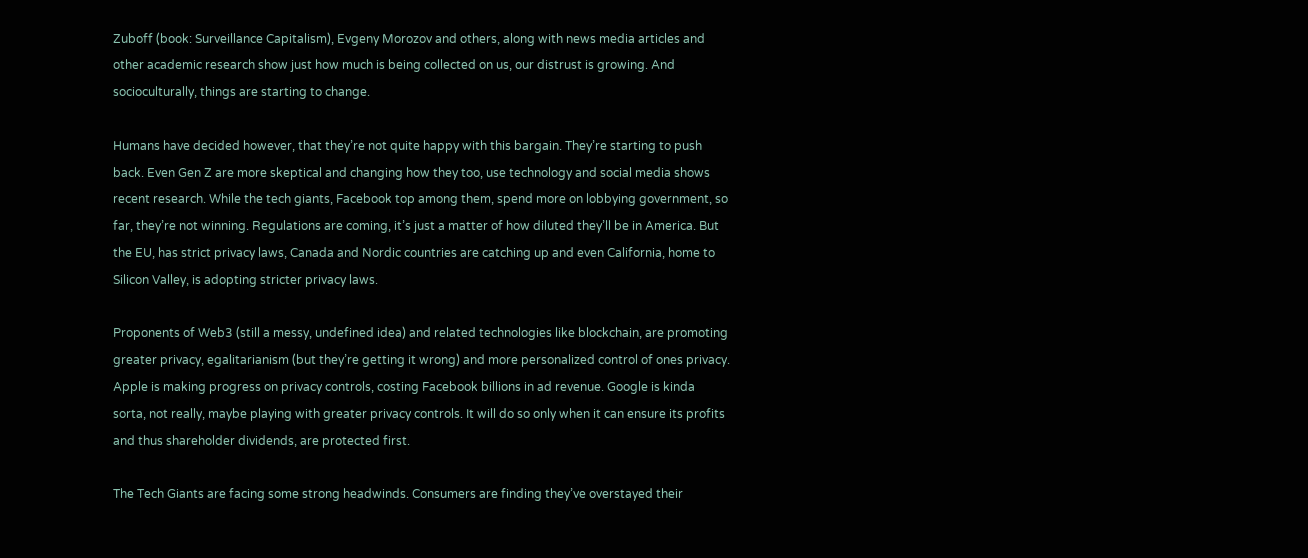Zuboff (book: Surveillance Capitalism), Evgeny Morozov and others, along with news media articles and other academic research show just how much is being collected on us, our distrust is growing. And socioculturally, things are starting to change.

Humans have decided however, that they’re not quite happy with this bargain. They’re starting to push back. Even Gen Z are more skeptical and changing how they too, use technology and social media shows recent research. While the tech giants, Facebook top among them, spend more on lobbying government, so far, they’re not winning. Regulations are coming, it’s just a matter of how diluted they’ll be in America. But the EU, has strict privacy laws, Canada and Nordic countries are catching up and even California, home to Silicon Valley, is adopting stricter privacy laws.

Proponents of Web3 (still a messy, undefined idea) and related technologies like blockchain, are promoting greater privacy, egalitarianism (but they’re getting it wrong) and more personalized control of ones privacy. Apple is making progress on privacy controls, costing Facebook billions in ad revenue. Google is kinda sorta, not really, maybe playing with greater privacy controls. It will do so only when it can ensure its profits and thus shareholder dividends, are protected first.

The Tech Giants are facing some strong headwinds. Consumers are finding they’ve overstayed their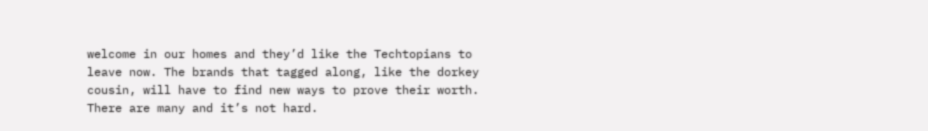welcome in our homes and they’d like the Techtopians to leave now. The brands that tagged along, like the dorkey cousin, will have to find new ways to prove their worth. There are many and it’s not hard.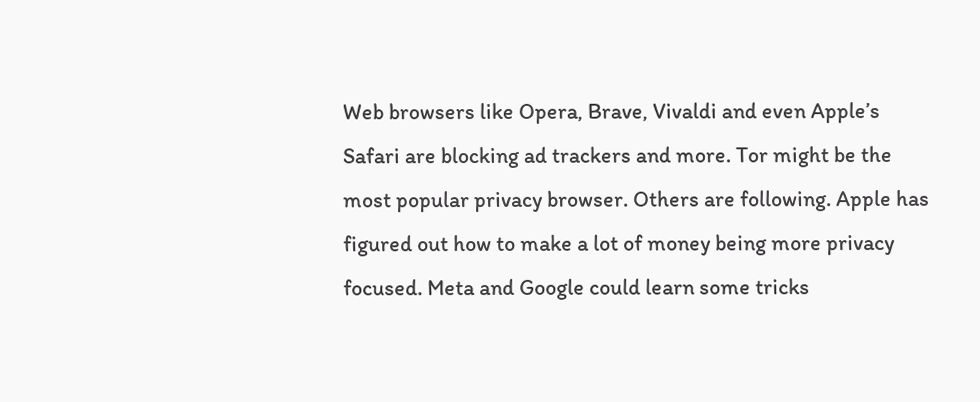Web browsers like Opera, Brave, Vivaldi and even Apple’s Safari are blocking ad trackers and more. Tor might be the most popular privacy browser. Others are following. Apple has figured out how to make a lot of money being more privacy focused. Meta and Google could learn some tricks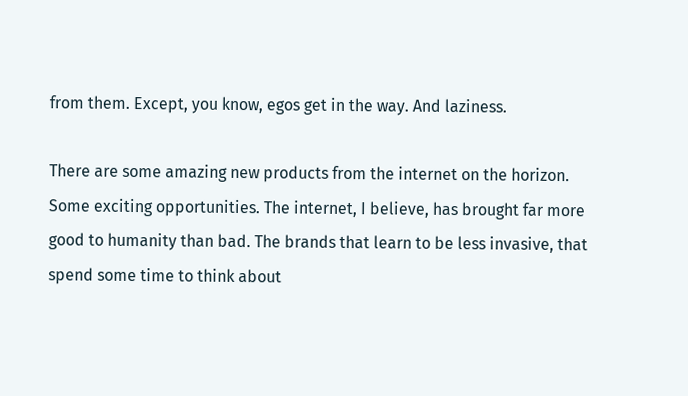from them. Except, you know, egos get in the way. And laziness.

There are some amazing new products from the internet on the horizon. Some exciting opportunities. The internet, I believe, has brought far more good to humanity than bad. The brands that learn to be less invasive, that spend some time to think about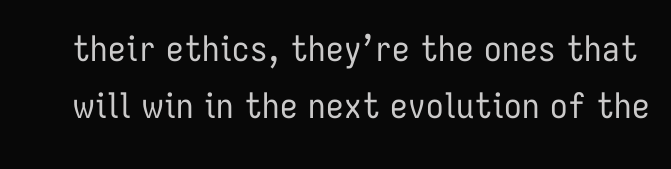their ethics, they’re the ones that will win in the next evolution of the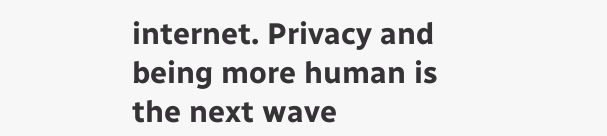internet. Privacy and being more human is the next wave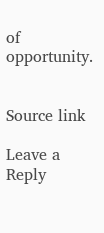of opportunity.


Source link

Leave a Reply